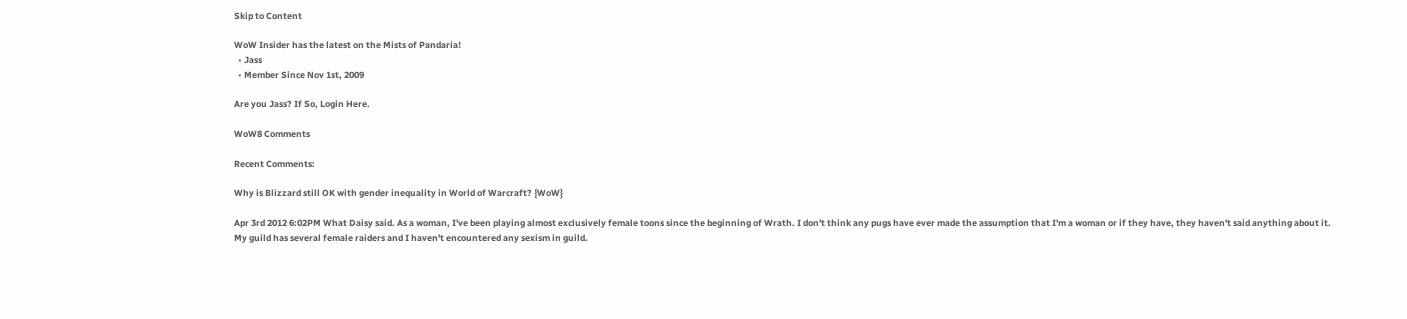Skip to Content

WoW Insider has the latest on the Mists of Pandaria!
  • Jass
  • Member Since Nov 1st, 2009

Are you Jass? If So, Login Here.

WoW8 Comments

Recent Comments:

Why is Blizzard still OK with gender inequality in World of Warcraft? {WoW}

Apr 3rd 2012 6:02PM What Daisy said. As a woman, I've been playing almost exclusively female toons since the beginning of Wrath. I don't think any pugs have ever made the assumption that I'm a woman or if they have, they haven't said anything about it. My guild has several female raiders and I haven't encountered any sexism in guild.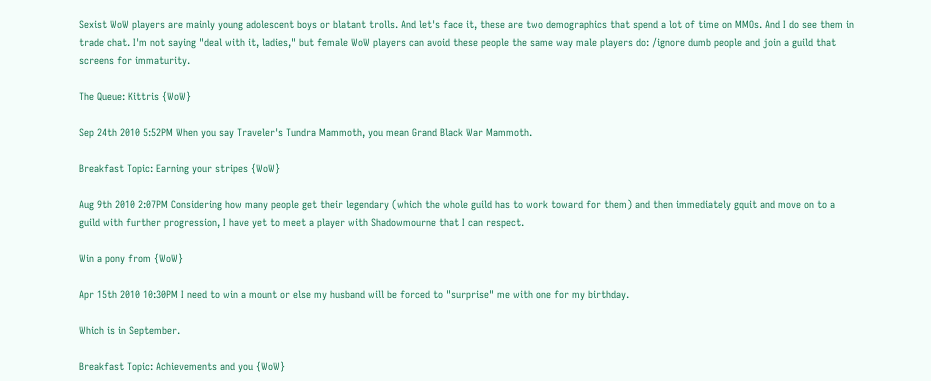Sexist WoW players are mainly young adolescent boys or blatant trolls. And let's face it, these are two demographics that spend a lot of time on MMOs. And I do see them in trade chat. I'm not saying "deal with it, ladies," but female WoW players can avoid these people the same way male players do: /ignore dumb people and join a guild that screens for immaturity.

The Queue: Kittris {WoW}

Sep 24th 2010 5:52PM When you say Traveler's Tundra Mammoth, you mean Grand Black War Mammoth.

Breakfast Topic: Earning your stripes {WoW}

Aug 9th 2010 2:07PM Considering how many people get their legendary (which the whole guild has to work toward for them) and then immediately gquit and move on to a guild with further progression, I have yet to meet a player with Shadowmourne that I can respect.

Win a pony from {WoW}

Apr 15th 2010 10:30PM I need to win a mount or else my husband will be forced to "surprise" me with one for my birthday.

Which is in September.

Breakfast Topic: Achievements and you {WoW}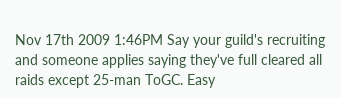Nov 17th 2009 1:46PM Say your guild's recruiting and someone applies saying they've full cleared all raids except 25-man ToGC. Easy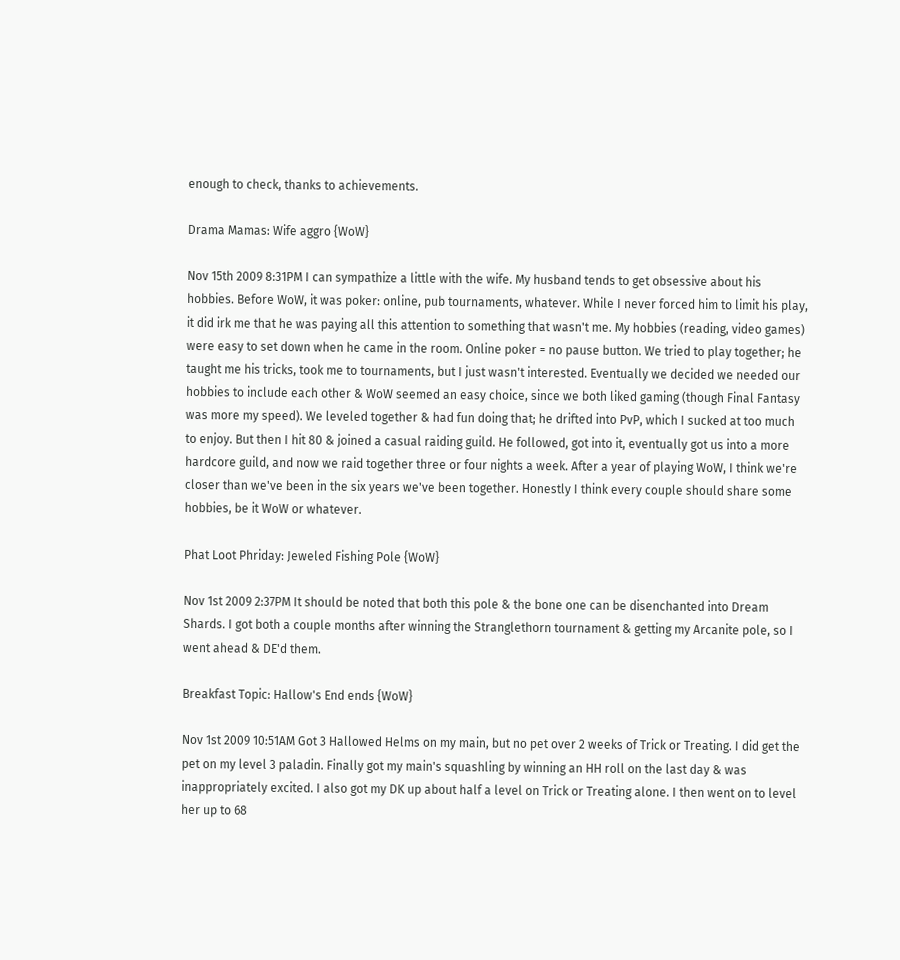enough to check, thanks to achievements.

Drama Mamas: Wife aggro {WoW}

Nov 15th 2009 8:31PM I can sympathize a little with the wife. My husband tends to get obsessive about his hobbies. Before WoW, it was poker: online, pub tournaments, whatever. While I never forced him to limit his play, it did irk me that he was paying all this attention to something that wasn't me. My hobbies (reading, video games) were easy to set down when he came in the room. Online poker = no pause button. We tried to play together; he taught me his tricks, took me to tournaments, but I just wasn't interested. Eventually we decided we needed our hobbies to include each other & WoW seemed an easy choice, since we both liked gaming (though Final Fantasy was more my speed). We leveled together & had fun doing that; he drifted into PvP, which I sucked at too much to enjoy. But then I hit 80 & joined a casual raiding guild. He followed, got into it, eventually got us into a more hardcore guild, and now we raid together three or four nights a week. After a year of playing WoW, I think we're closer than we've been in the six years we've been together. Honestly I think every couple should share some hobbies, be it WoW or whatever.

Phat Loot Phriday: Jeweled Fishing Pole {WoW}

Nov 1st 2009 2:37PM It should be noted that both this pole & the bone one can be disenchanted into Dream Shards. I got both a couple months after winning the Stranglethorn tournament & getting my Arcanite pole, so I went ahead & DE'd them.

Breakfast Topic: Hallow's End ends {WoW}

Nov 1st 2009 10:51AM Got 3 Hallowed Helms on my main, but no pet over 2 weeks of Trick or Treating. I did get the pet on my level 3 paladin. Finally got my main's squashling by winning an HH roll on the last day & was inappropriately excited. I also got my DK up about half a level on Trick or Treating alone. I then went on to level her up to 68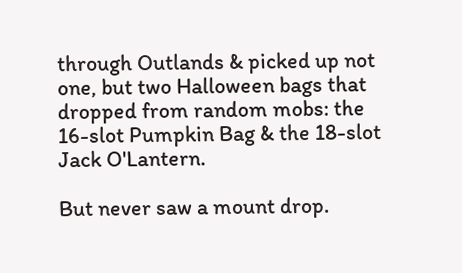through Outlands & picked up not one, but two Halloween bags that dropped from random mobs: the 16-slot Pumpkin Bag & the 18-slot Jack O'Lantern.

But never saw a mount drop.